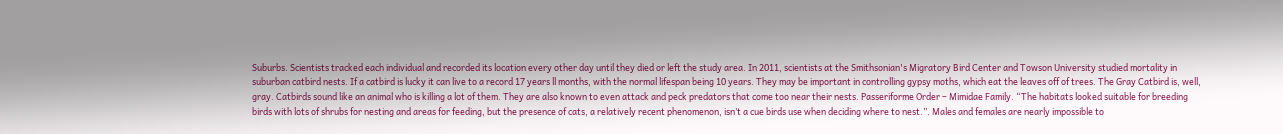Suburbs. Scientists tracked each individual and recorded its location every other day until they died or left the study area. In 2011, scientists at the Smithsonian's Migratory Bird Center and Towson University studied mortality in suburban catbird nests. If a catbird is lucky it can live to a record 17 years ll months, with the normal lifespan being 10 years. They may be important in controlling gypsy moths, which eat the leaves off of trees. The Gray Catbird is, well, gray. Catbirds sound like an animal who is killing a lot of them. They are also known to even attack and peck predators that come too near their nests. Passeriforme Order – Mimidae Family. “The habitats looked suitable for breeding birds with lots of shrubs for nesting and areas for feeding, but the presence of cats, a relatively recent phenomenon, isn’t a cue birds use when deciding where to nest.”. Males and females are nearly impossible to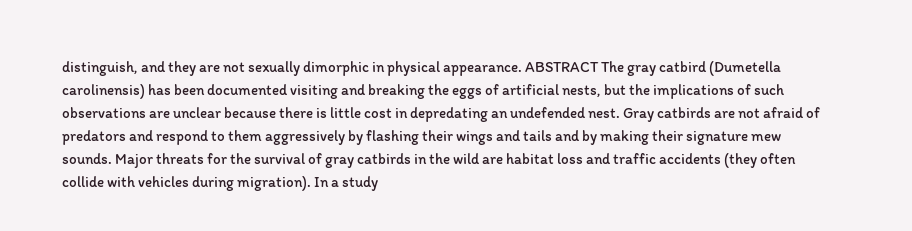distinguish, and they are not sexually dimorphic in physical appearance. ABSTRACT The gray catbird (Dumetella carolinensis) has been documented visiting and breaking the eggs of artificial nests, but the implications of such observations are unclear because there is little cost in depredating an undefended nest. Gray catbirds are not afraid of predators and respond to them aggressively by flashing their wings and tails and by making their signature mew sounds. Major threats for the survival of gray catbirds in the wild are habitat loss and traffic accidents (they often collide with vehicles during migration). In a study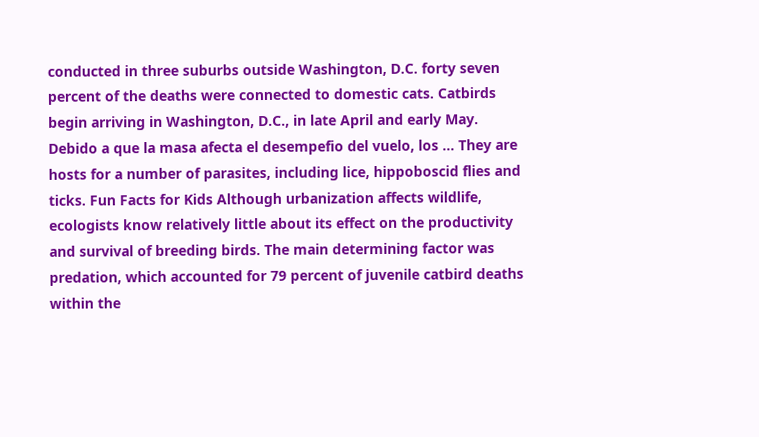conducted in three suburbs outside Washington, D.C. forty seven percent of the deaths were connected to domestic cats. Catbirds begin arriving in Washington, D.C., in late April and early May. Debido a que la masa afecta el desempefio del vuelo, los … They are hosts for a number of parasites, including lice, hippoboscid flies and ticks. Fun Facts for Kids Although urbanization affects wildlife, ecologists know relatively little about its effect on the productivity and survival of breeding birds. The main determining factor was predation, which accounted for 79 percent of juvenile catbird deaths within the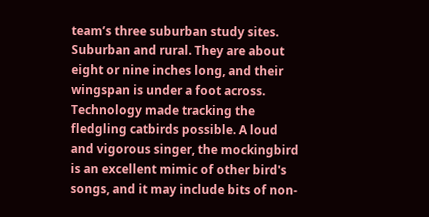team’s three suburban study sites. Suburban and rural. They are about eight or nine inches long, and their wingspan is under a foot across. Technology made tracking the fledgling catbirds possible. A loud and vigorous singer, the mockingbird is an excellent mimic of other bird's songs, and it may include bits of non-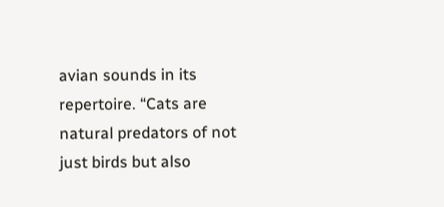avian sounds in its repertoire. “Cats are natural predators of not just birds but also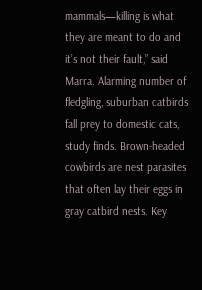mammals—killing is what they are meant to do and it’s not their fault,” said Marra. Alarming number of fledgling, suburban catbirds fall prey to domestic cats, study finds. Brown-headed cowbirds are nest parasites that often lay their eggs in gray catbird nests. Key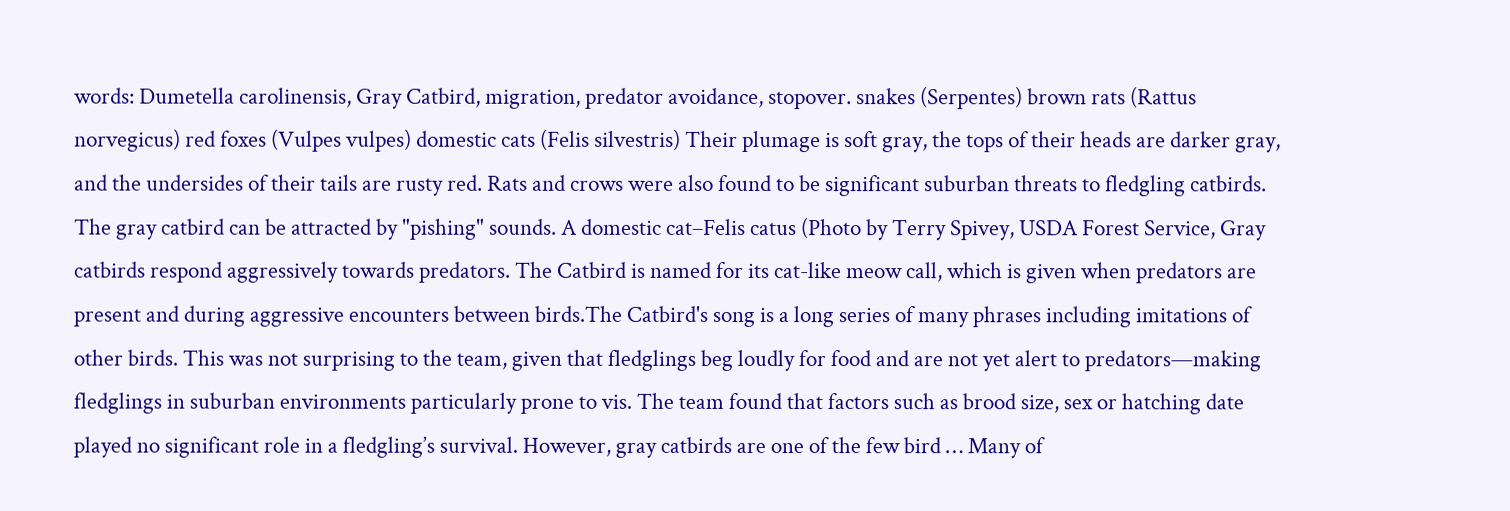words: Dumetella carolinensis, Gray Catbird, migration, predator avoidance, stopover. snakes (Serpentes) brown rats (Rattus norvegicus) red foxes (Vulpes vulpes) domestic cats (Felis silvestris) Their plumage is soft gray, the tops of their heads are darker gray, and the undersides of their tails are rusty red. Rats and crows were also found to be significant suburban threats to fledgling catbirds. The gray catbird can be attracted by "pishing" sounds. A domestic cat–Felis catus (Photo by Terry Spivey, USDA Forest Service, Gray catbirds respond aggressively towards predators. The Catbird is named for its cat-like meow call, which is given when predators are present and during aggressive encounters between birds.The Catbird's song is a long series of many phrases including imitations of other birds. This was not surprising to the team, given that fledglings beg loudly for food and are not yet alert to predators—making fledglings in suburban environments particularly prone to vis. The team found that factors such as brood size, sex or hatching date played no significant role in a fledgling’s survival. However, gray catbirds are one of the few bird … Many of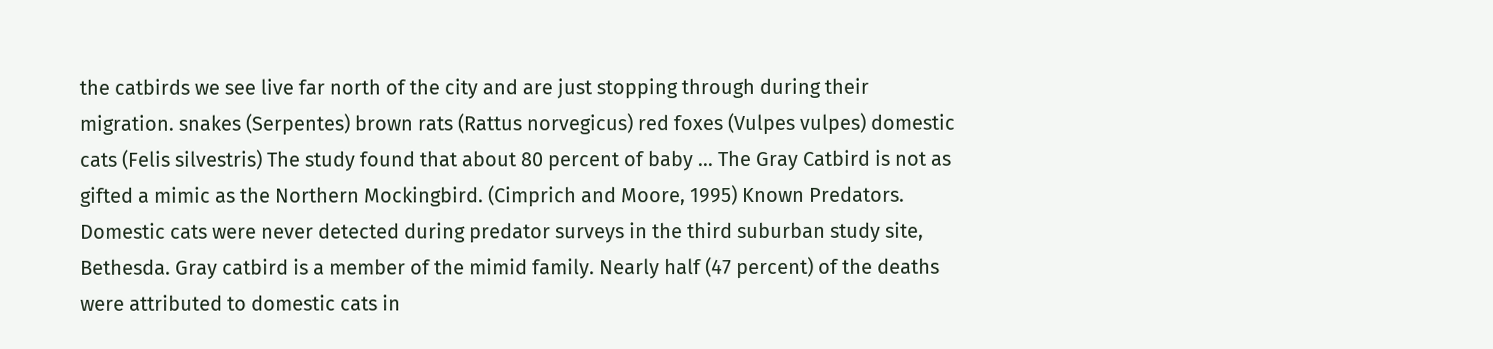the catbirds we see live far north of the city and are just stopping through during their migration. snakes (Serpentes) brown rats (Rattus norvegicus) red foxes (Vulpes vulpes) domestic cats (Felis silvestris) The study found that about 80 percent of baby … The Gray Catbird is not as gifted a mimic as the Northern Mockingbird. (Cimprich and Moore, 1995) Known Predators. Domestic cats were never detected during predator surveys in the third suburban study site, Bethesda. Gray catbird is a member of the mimid family. Nearly half (47 percent) of the deaths were attributed to domestic cats in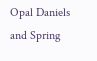Opal Daniels and Spring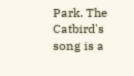Park. The Catbird's song is a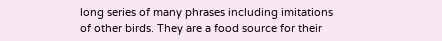long series of many phrases including imitations of other birds. They are a food source for their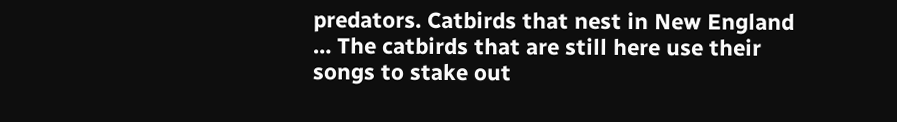predators. Catbirds that nest in New England … The catbirds that are still here use their songs to stake out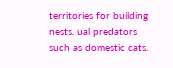territories for building nests. ual predators such as domestic cats.